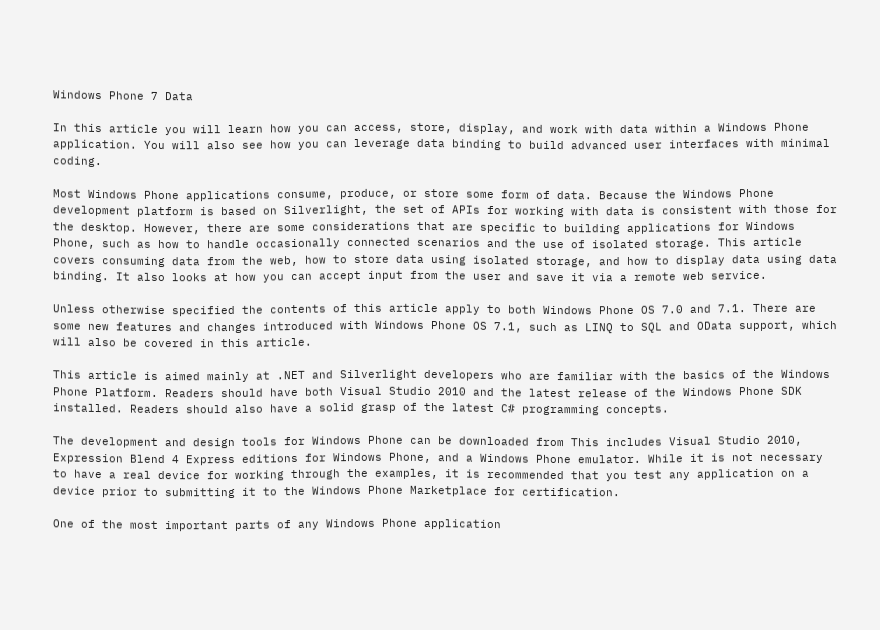Windows Phone 7 Data

In this article you will learn how you can access, store, display, and work with data within a Windows Phone application. You will also see how you can leverage data binding to build advanced user interfaces with minimal coding.

Most Windows Phone applications consume, produce, or store some form of data. Because the Windows Phone development platform is based on Silverlight, the set of APIs for working with data is consistent with those for the desktop. However, there are some considerations that are specific to building applications for Windows Phone, such as how to handle occasionally connected scenarios and the use of isolated storage. This article covers consuming data from the web, how to store data using isolated storage, and how to display data using data binding. It also looks at how you can accept input from the user and save it via a remote web service.

Unless otherwise specified the contents of this article apply to both Windows Phone OS 7.0 and 7.1. There are some new features and changes introduced with Windows Phone OS 7.1, such as LINQ to SQL and OData support, which will also be covered in this article.

This article is aimed mainly at .NET and Silverlight developers who are familiar with the basics of the Windows Phone Platform. Readers should have both Visual Studio 2010 and the latest release of the Windows Phone SDK installed. Readers should also have a solid grasp of the latest C# programming concepts.

The development and design tools for Windows Phone can be downloaded from This includes Visual Studio 2010, Expression Blend 4 Express editions for Windows Phone, and a Windows Phone emulator. While it is not necessary to have a real device for working through the examples, it is recommended that you test any application on a device prior to submitting it to the Windows Phone Marketplace for certification.

One of the most important parts of any Windows Phone application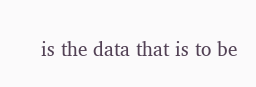is the data that is to be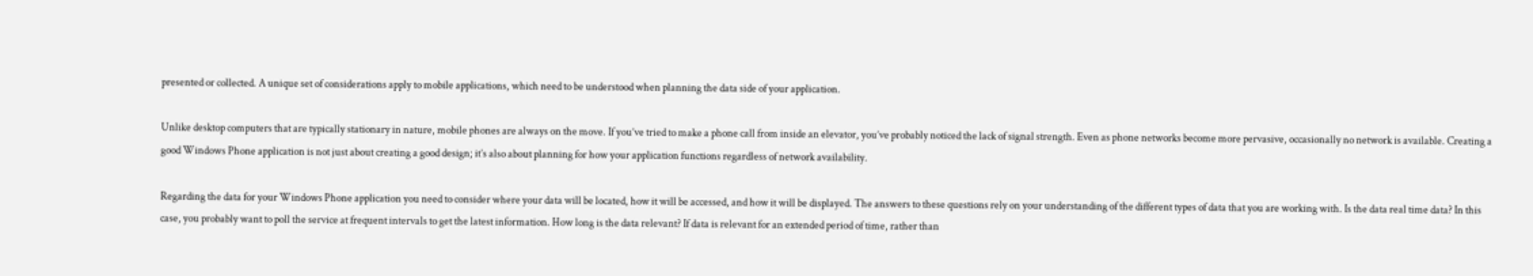presented or collected. A unique set of considerations apply to mobile applications, which need to be understood when planning the data side of your application.

Unlike desktop computers that are typically stationary in nature, mobile phones are always on the move. If you’ve tried to make a phone call from inside an elevator, you’ve probably noticed the lack of signal strength. Even as phone networks become more pervasive, occasionally no network is available. Creating a good Windows Phone application is not just about creating a good design; it’s also about planning for how your application functions regardless of network availability.

Regarding the data for your Windows Phone application you need to consider where your data will be located, how it will be accessed, and how it will be displayed. The answers to these questions rely on your understanding of the different types of data that you are working with. Is the data real time data? In this case, you probably want to poll the service at frequent intervals to get the latest information. How long is the data relevant? If data is relevant for an extended period of time, rather than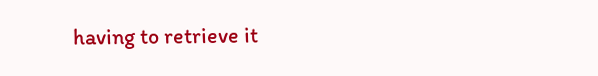having to retrieve it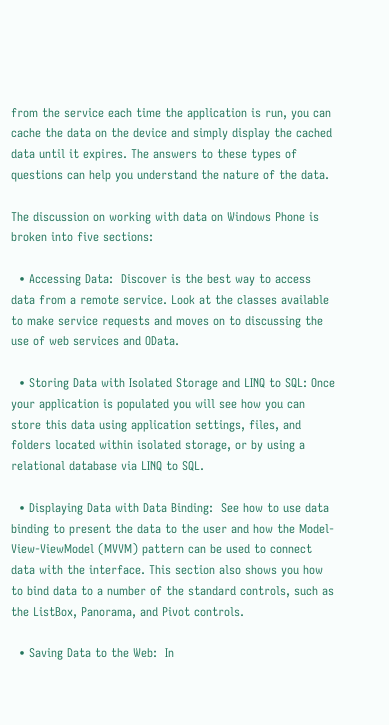from the service each time the application is run, you can cache the data on the device and simply display the cached data until it expires. The answers to these types of questions can help you understand the nature of the data.

The discussion on working with data on Windows Phone is broken into five sections:

  • Accessing Data:  Discover is the best way to access data from a remote service. Look at the classes available to make service requests and moves on to discussing the use of web services and OData.

  • Storing Data with Isolated Storage and LINQ to SQL: Once your application is populated you will see how you can store this data using application settings, files, and folders located within isolated storage, or by using a relational database via LINQ to SQL.

  • Displaying Data with Data Binding:  See how to use data binding to present the data to the user and how the Model-View-ViewModel (MVVM) pattern can be used to connect data with the interface. This section also shows you how to bind data to a number of the standard controls, such as the ListBox, Panorama, and Pivot controls.

  • Saving Data to the Web:  In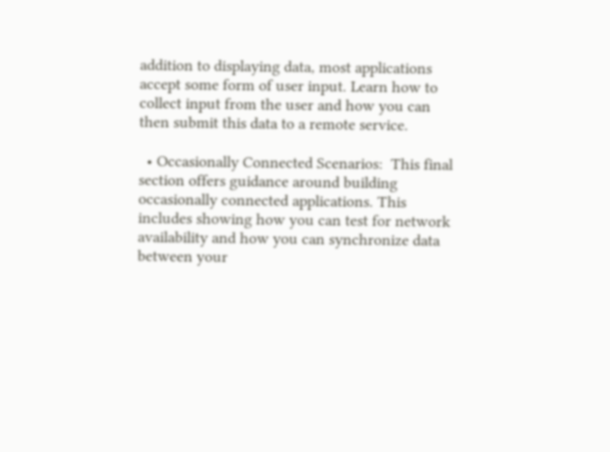addition to displaying data, most applications accept some form of user input. Learn how to collect input from the user and how you can then submit this data to a remote service.

  • Occasionally Connected Scenarios:  This final section offers guidance around building occasionally connected applications. This includes showing how you can test for network availability and how you can synchronize data between your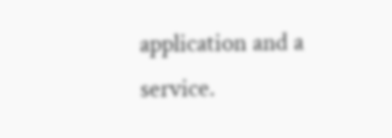application and a service.